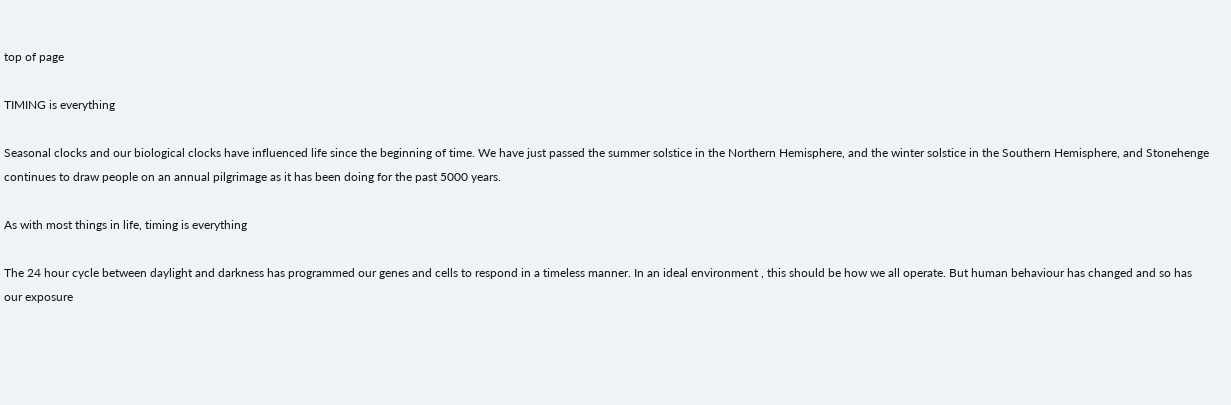top of page

TIMING is everything

Seasonal clocks and our biological clocks have influenced life since the beginning of time. We have just passed the summer solstice in the Northern Hemisphere, and the winter solstice in the Southern Hemisphere, and Stonehenge continues to draw people on an annual pilgrimage as it has been doing for the past 5000 years.

As with most things in life, timing is everything

The 24 hour cycle between daylight and darkness has programmed our genes and cells to respond in a timeless manner. In an ideal environment , this should be how we all operate. But human behaviour has changed and so has our exposure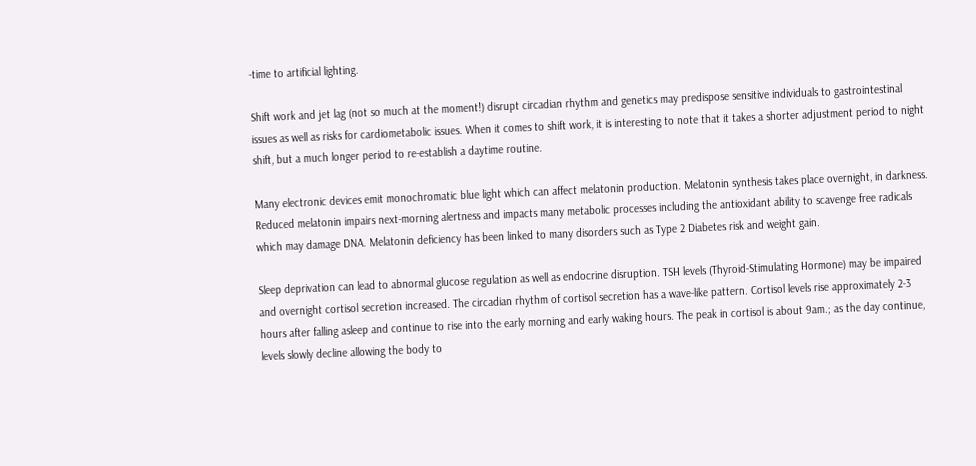-time to artificial lighting.

Shift work and jet lag (not so much at the moment!) disrupt circadian rhythm and genetics may predispose sensitive individuals to gastrointestinal issues as well as risks for cardiometabolic issues. When it comes to shift work, it is interesting to note that it takes a shorter adjustment period to night shift, but a much longer period to re-establish a daytime routine.

Many electronic devices emit monochromatic blue light which can affect melatonin production. Melatonin synthesis takes place overnight, in darkness. Reduced melatonin impairs next-morning alertness and impacts many metabolic processes including the antioxidant ability to scavenge free radicals which may damage DNA. Melatonin deficiency has been linked to many disorders such as Type 2 Diabetes risk and weight gain.

Sleep deprivation can lead to abnormal glucose regulation as well as endocrine disruption. TSH levels (Thyroid-Stimulating Hormone) may be impaired and overnight cortisol secretion increased. The circadian rhythm of cortisol secretion has a wave-like pattern. Cortisol levels rise approximately 2-3 hours after falling asleep and continue to rise into the early morning and early waking hours. The peak in cortisol is about 9am.; as the day continue, levels slowly decline allowing the body to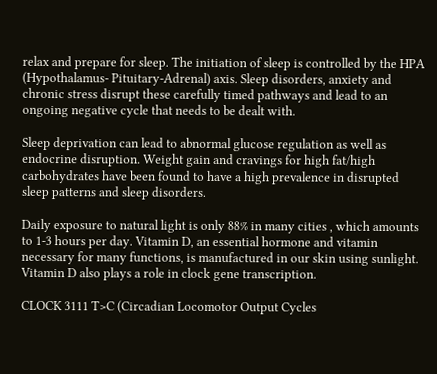relax and prepare for sleep. The initiation of sleep is controlled by the HPA (Hypothalamus- Pituitary-Adrenal) axis. Sleep disorders, anxiety and chronic stress disrupt these carefully timed pathways and lead to an ongoing negative cycle that needs to be dealt with.

Sleep deprivation can lead to abnormal glucose regulation as well as endocrine disruption. Weight gain and cravings for high fat/high carbohydrates have been found to have a high prevalence in disrupted sleep patterns and sleep disorders.

Daily exposure to natural light is only 88% in many cities , which amounts to 1-3 hours per day. Vitamin D, an essential hormone and vitamin necessary for many functions, is manufactured in our skin using sunlight. Vitamin D also plays a role in clock gene transcription.

CLOCK 3111 T>C (Circadian Locomotor Output Cycles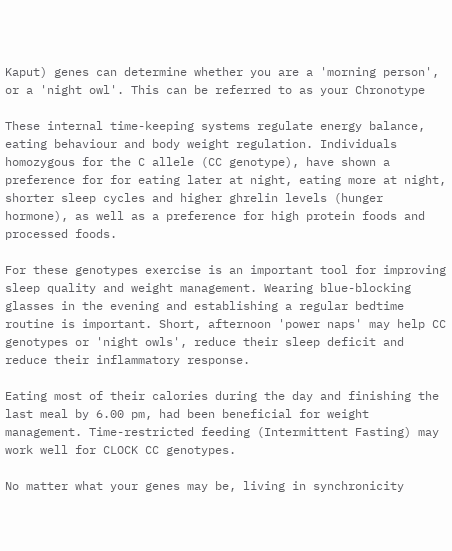Kaput) genes can determine whether you are a 'morning person', or a 'night owl'. This can be referred to as your Chronotype

These internal time-keeping systems regulate energy balance, eating behaviour and body weight regulation. Individuals homozygous for the C allele (CC genotype), have shown a preference for for eating later at night, eating more at night, shorter sleep cycles and higher ghrelin levels (hunger hormone), as well as a preference for high protein foods and processed foods.

For these genotypes exercise is an important tool for improving sleep quality and weight management. Wearing blue-blocking glasses in the evening and establishing a regular bedtime routine is important. Short, afternoon 'power naps' may help CC genotypes or 'night owls', reduce their sleep deficit and reduce their inflammatory response.

Eating most of their calories during the day and finishing the last meal by 6.00 pm, had been beneficial for weight management. Time-restricted feeding (Intermittent Fasting) may work well for CLOCK CC genotypes.

No matter what your genes may be, living in synchronicity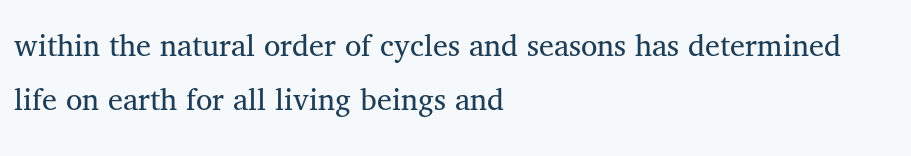within the natural order of cycles and seasons has determined life on earth for all living beings and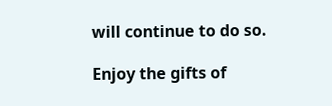will continue to do so.

Enjoy the gifts of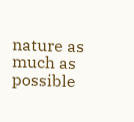nature as much as possible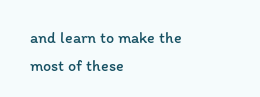and learn to make the most of these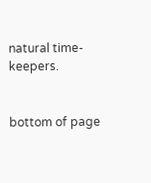natural time-keepers.


bottom of page